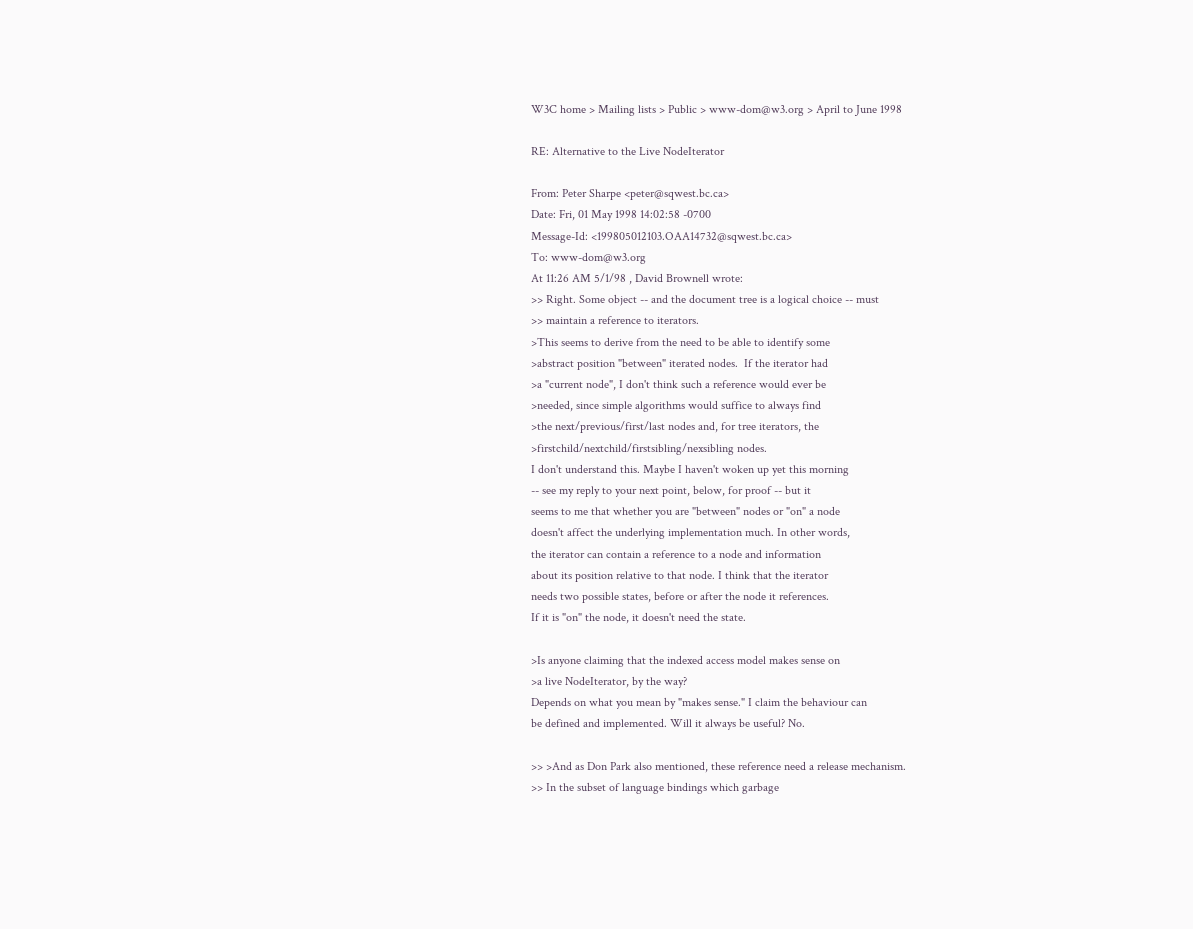W3C home > Mailing lists > Public > www-dom@w3.org > April to June 1998

RE: Alternative to the Live NodeIterator

From: Peter Sharpe <peter@sqwest.bc.ca>
Date: Fri, 01 May 1998 14:02:58 -0700
Message-Id: <199805012103.OAA14732@sqwest.bc.ca>
To: www-dom@w3.org
At 11:26 AM 5/1/98 , David Brownell wrote:
>> Right. Some object -- and the document tree is a logical choice -- must
>> maintain a reference to iterators.
>This seems to derive from the need to be able to identify some
>abstract position "between" iterated nodes.  If the iterator had
>a "current node", I don't think such a reference would ever be
>needed, since simple algorithms would suffice to always find
>the next/previous/first/last nodes and, for tree iterators, the
>firstchild/nextchild/firstsibling/nexsibling nodes.
I don't understand this. Maybe I haven't woken up yet this morning
-- see my reply to your next point, below, for proof -- but it
seems to me that whether you are "between" nodes or "on" a node
doesn't affect the underlying implementation much. In other words,
the iterator can contain a reference to a node and information
about its position relative to that node. I think that the iterator
needs two possible states, before or after the node it references.
If it is "on" the node, it doesn't need the state.

>Is anyone claiming that the indexed access model makes sense on
>a live NodeIterator, by the way?
Depends on what you mean by "makes sense." I claim the behaviour can
be defined and implemented. Will it always be useful? No.

>> >And as Don Park also mentioned, these reference need a release mechanism.
>> In the subset of language bindings which garbage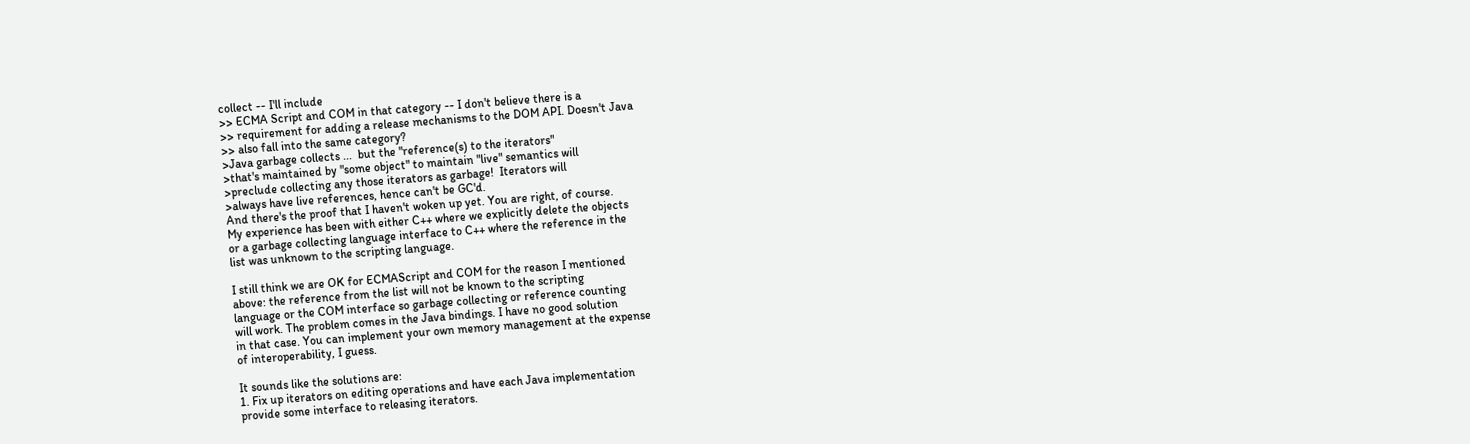collect -- I'll include
>> ECMA Script and COM in that category -- I don't believe there is a
>> requirement for adding a release mechanisms to the DOM API. Doesn't Java
>> also fall into the same category?
>Java garbage collects ...  but the "reference(s) to the iterators"
>that's maintained by "some object" to maintain "live" semantics will
>preclude collecting any those iterators as garbage!  Iterators will
>always have live references, hence can't be GC'd.
And there's the proof that I haven't woken up yet. You are right, of course.
My experience has been with either C++ where we explicitly delete the objects
or a garbage collecting language interface to C++ where the reference in the
list was unknown to the scripting language.

I still think we are OK for ECMAScript and COM for the reason I mentioned
above: the reference from the list will not be known to the scripting
language or the COM interface so garbage collecting or reference counting
will work. The problem comes in the Java bindings. I have no good solution
in that case. You can implement your own memory management at the expense
of interoperability, I guess.

It sounds like the solutions are:
1. Fix up iterators on editing operations and have each Java implementation
provide some interface to releasing iterators.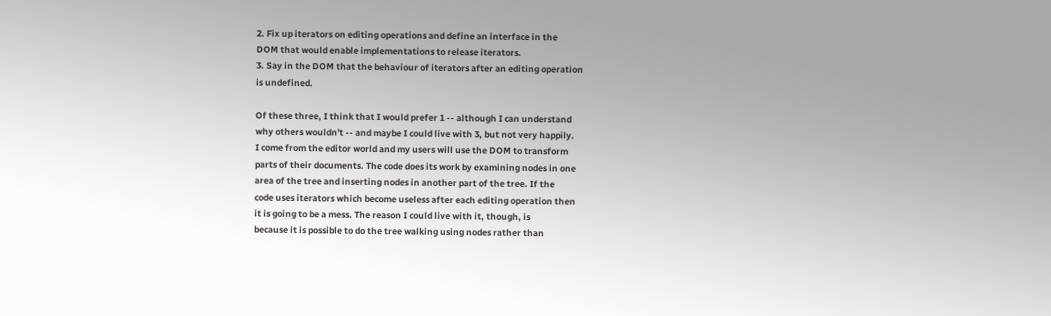2. Fix up iterators on editing operations and define an interface in the
DOM that would enable implementations to release iterators.
3. Say in the DOM that the behaviour of iterators after an editing operation
is undefined.

Of these three, I think that I would prefer 1 -- although I can understand
why others wouldn't -- and maybe I could live with 3, but not very happily.
I come from the editor world and my users will use the DOM to transform
parts of their documents. The code does its work by examining nodes in one
area of the tree and inserting nodes in another part of the tree. If the
code uses iterators which become useless after each editing operation then
it is going to be a mess. The reason I could live with it, though, is
because it is possible to do the tree walking using nodes rather than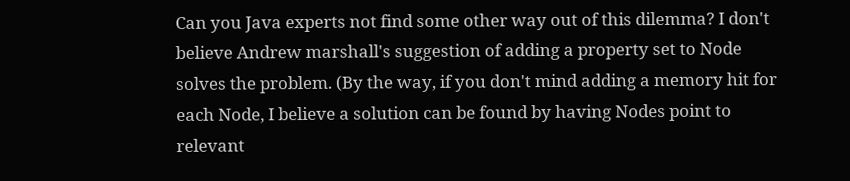Can you Java experts not find some other way out of this dilemma? I don't
believe Andrew marshall's suggestion of adding a property set to Node
solves the problem. (By the way, if you don't mind adding a memory hit for
each Node, I believe a solution can be found by having Nodes point to
relevant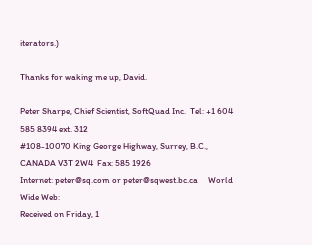iterators.)

Thanks for waking me up, David.

Peter Sharpe, Chief Scientist, SoftQuad Inc.  Tel: +1 604 585 8394 ext. 312
#108-10070 King George Highway, Surrey, B.C., CANADA V3T 2W4  Fax: 585 1926
Internet: peter@sq.com or peter@sqwest.bc.ca     World Wide Web:
Received on Friday, 1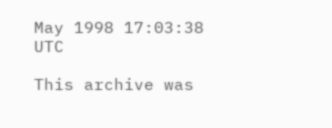May 1998 17:03:38 UTC

This archive was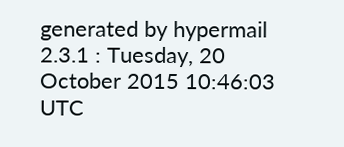generated by hypermail 2.3.1 : Tuesday, 20 October 2015 10:46:03 UTC